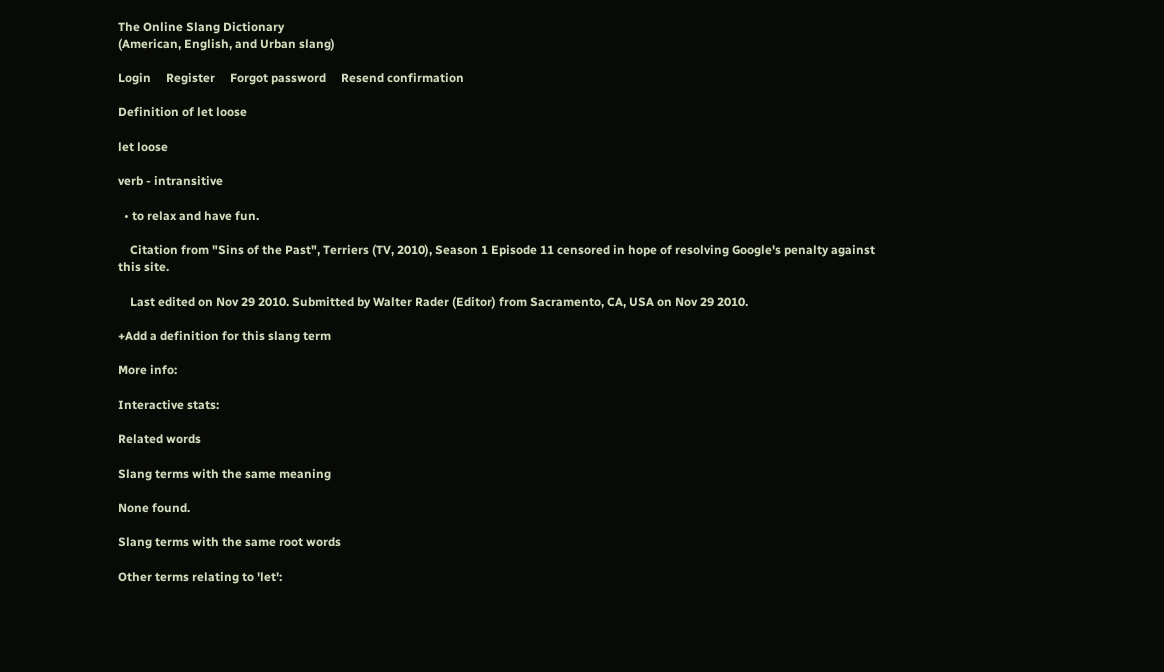The Online Slang Dictionary
(American, English, and Urban slang)

Login     Register     Forgot password     Resend confirmation

Definition of let loose

let loose

verb - intransitive

  • to relax and have fun.

    Citation from "Sins of the Past", Terriers (TV, 2010), Season 1 Episode 11 censored in hope of resolving Google's penalty against this site.

    Last edited on Nov 29 2010. Submitted by Walter Rader (Editor) from Sacramento, CA, USA on Nov 29 2010.

+Add a definition for this slang term

More info:

Interactive stats:

Related words

Slang terms with the same meaning

None found.

Slang terms with the same root words

Other terms relating to 'let':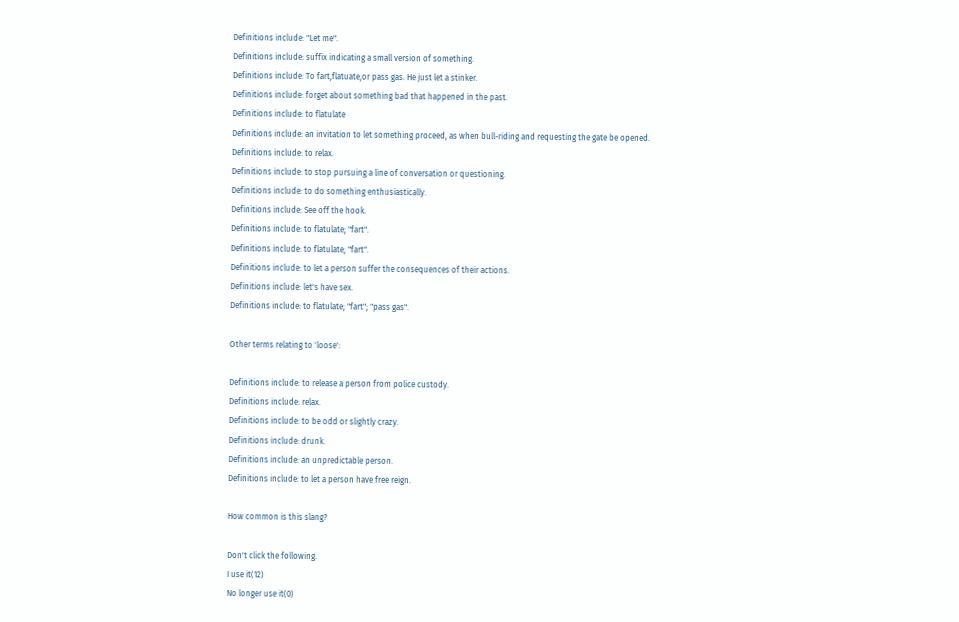Definitions include: "Let me".
Definitions include: suffix indicating a small version of something.
Definitions include: To fart,flatuate,or pass gas. He just let a stinker.
Definitions include: forget about something bad that happened in the past.
Definitions include: to flatulate
Definitions include: an invitation to let something proceed, as when bull-riding and requesting the gate be opened.
Definitions include: to relax.
Definitions include: to stop pursuing a line of conversation or questioning.
Definitions include: to do something enthusiastically.
Definitions include: See off the hook.
Definitions include: to flatulate; "fart".
Definitions include: to flatulate; "fart".
Definitions include: to let a person suffer the consequences of their actions.
Definitions include: let's have sex.
Definitions include: to flatulate; "fart"; "pass gas".

Other terms relating to 'loose':

Definitions include: to release a person from police custody.
Definitions include: relax.
Definitions include: to be odd or slightly crazy.
Definitions include: drunk.
Definitions include: an unpredictable person.
Definitions include: to let a person have free reign.

How common is this slang?

Don't click the following.
I use it(12)
No longer use it(0)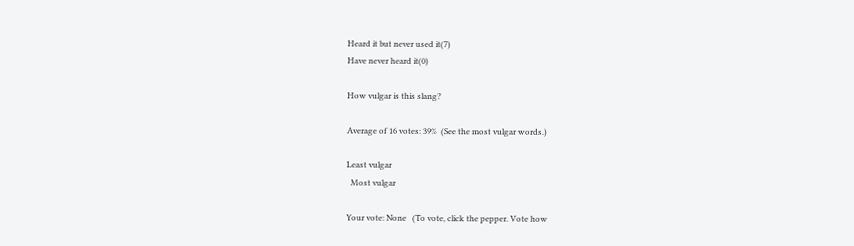Heard it but never used it(7)
Have never heard it(0)

How vulgar is this slang?

Average of 16 votes: 39%  (See the most vulgar words.)

Least vulgar
  Most vulgar

Your vote: None   (To vote, click the pepper. Vote how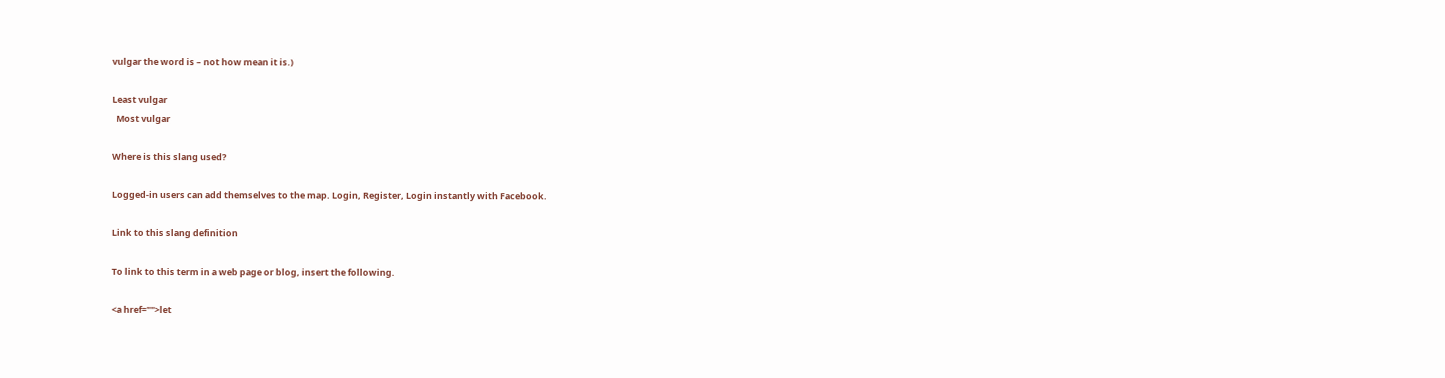vulgar the word is – not how mean it is.)

Least vulgar
  Most vulgar

Where is this slang used?

Logged-in users can add themselves to the map. Login, Register, Login instantly with Facebook.

Link to this slang definition

To link to this term in a web page or blog, insert the following.

<a href="">let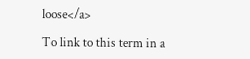loose</a>

To link to this term in a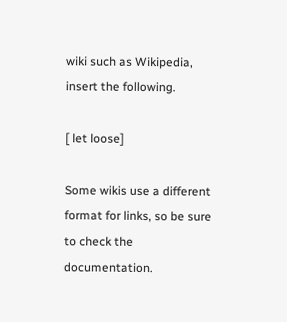wiki such as Wikipedia, insert the following.

[ let loose]

Some wikis use a different format for links, so be sure to check the documentation.